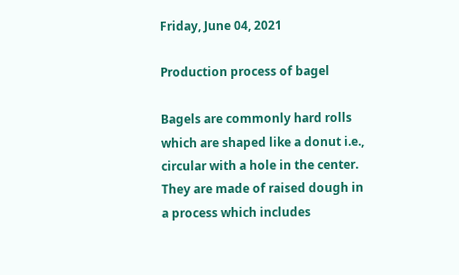Friday, June 04, 2021

Production process of bagel

Bagels are commonly hard rolls which are shaped like a donut i.e., circular with a hole in the center. They are made of raised dough in a process which includes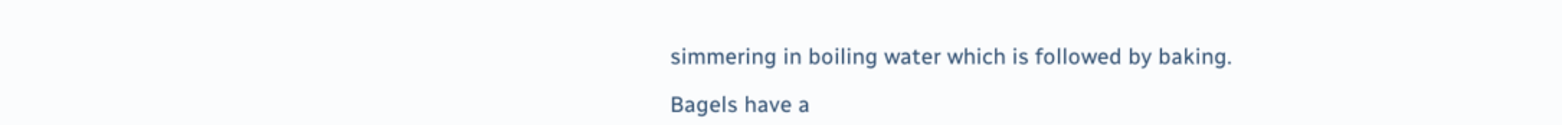simmering in boiling water which is followed by baking.

Bagels have a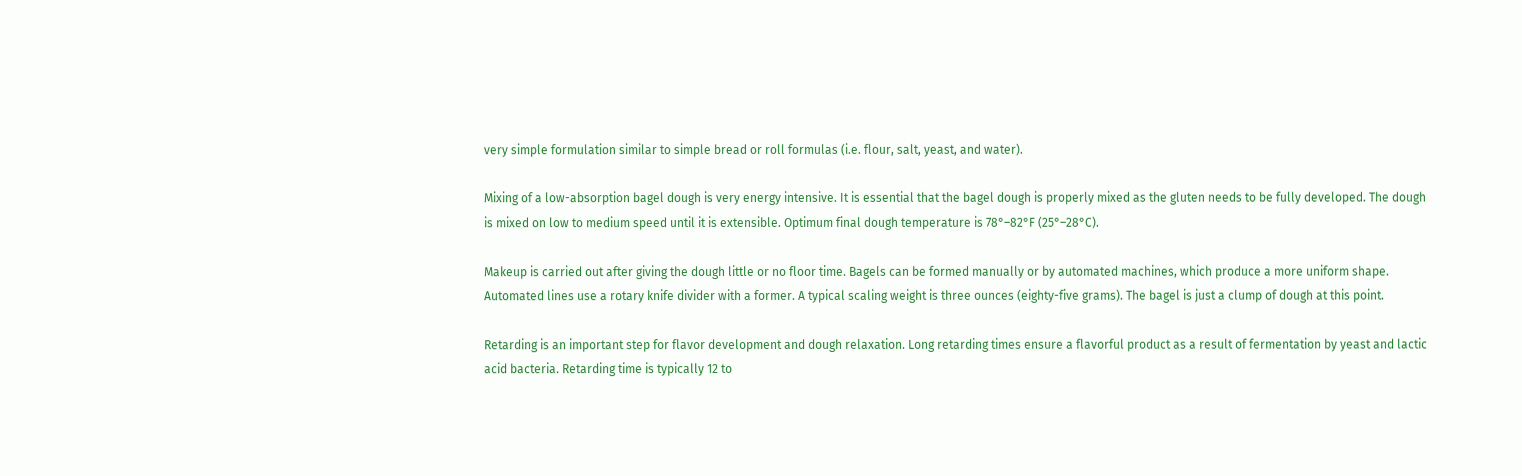very simple formulation similar to simple bread or roll formulas (i.e. flour, salt, yeast, and water).

Mixing of a low-absorption bagel dough is very energy intensive. It is essential that the bagel dough is properly mixed as the gluten needs to be fully developed. The dough is mixed on low to medium speed until it is extensible. Optimum final dough temperature is 78°–82°F (25°–28°C).

Makeup is carried out after giving the dough little or no floor time. Bagels can be formed manually or by automated machines, which produce a more uniform shape. Automated lines use a rotary knife divider with a former. A typical scaling weight is three ounces (eighty-five grams). The bagel is just a clump of dough at this point.

Retarding is an important step for flavor development and dough relaxation. Long retarding times ensure a flavorful product as a result of fermentation by yeast and lactic acid bacteria. Retarding time is typically 12 to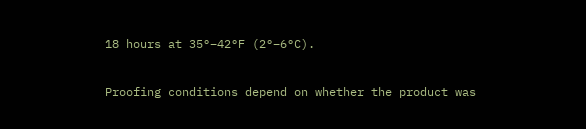18 hours at 35°–42°F (2°–6°C).

Proofing conditions depend on whether the product was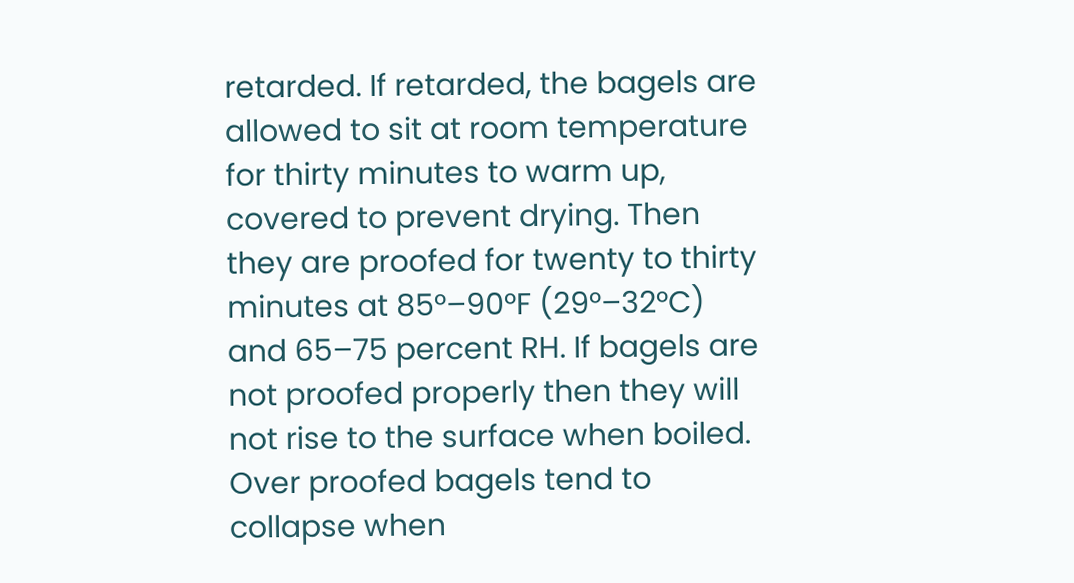retarded. If retarded, the bagels are allowed to sit at room temperature for thirty minutes to warm up, covered to prevent drying. Then they are proofed for twenty to thirty minutes at 85°–90°F (29°–32°C) and 65–75 percent RH. If bagels are not proofed properly then they will not rise to the surface when boiled. Over proofed bagels tend to collapse when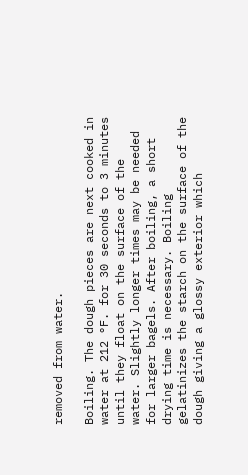removed from water.

Boiling. The dough pieces are next cooked in water at 212 °F. for 30 seconds to 3 minutes until they float on the surface of the water. Slightly longer times may be needed for larger bagels. After boiling, a short drying time is necessary. Boiling gelatinizes the starch on the surface of the dough giving a glossy exterior which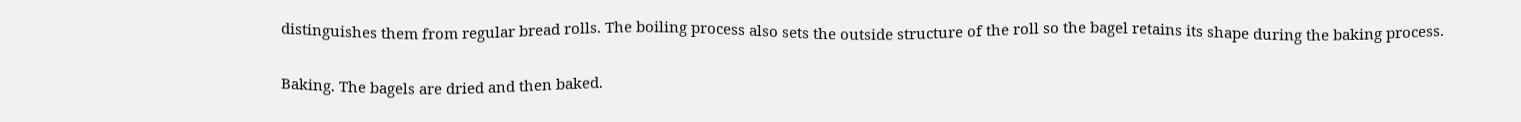distinguishes them from regular bread rolls. The boiling process also sets the outside structure of the roll so the bagel retains its shape during the baking process.

Baking. The bagels are dried and then baked.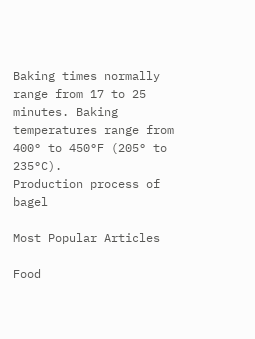Baking times normally range from 17 to 25 minutes. Baking temperatures range from 400° to 450°F (205° to 235°C).
Production process of bagel

Most Popular Articles

Food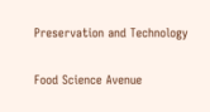Preservation and Technology

Food Science Avenue